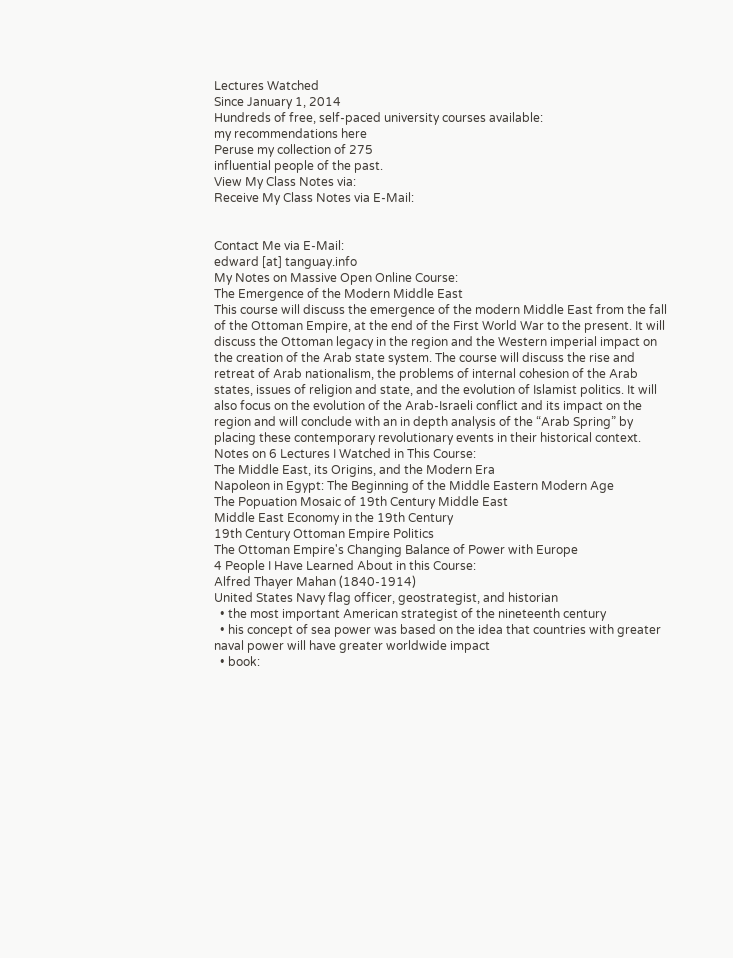Lectures Watched
Since January 1, 2014
Hundreds of free, self-paced university courses available:
my recommendations here
Peruse my collection of 275
influential people of the past.
View My Class Notes via:
Receive My Class Notes via E-Mail:


Contact Me via E-Mail:
edward [at] tanguay.info
My Notes on Massive Open Online Course:
The Emergence of the Modern Middle East
This course will discuss the emergence of the modern Middle East from the fall of the Ottoman Empire, at the end of the First World War to the present. It will discuss the Ottoman legacy in the region and the Western imperial impact on the creation of the Arab state system. The course will discuss the rise and retreat of Arab nationalism, the problems of internal cohesion of the Arab states, issues of religion and state, and the evolution of Islamist politics. It will also focus on the evolution of the Arab-Israeli conflict and its impact on the region and will conclude with an in depth analysis of the “Arab Spring” by placing these contemporary revolutionary events in their historical context.
Notes on 6 Lectures I Watched in This Course:
The Middle East, its Origins, and the Modern Era
Napoleon in Egypt: The Beginning of the Middle Eastern Modern Age
The Popuation Mosaic of 19th Century Middle East
Middle East Economy in the 19th Century
19th Century Ottoman Empire Politics
The Ottoman Empire's Changing Balance of Power with Europe
4 People I Have Learned About in this Course:
Alfred Thayer Mahan (1840-1914)
United States Navy flag officer, geostrategist, and historian
  • the most important American strategist of the nineteenth century
  • his concept of sea power was based on the idea that countries with greater naval power will have greater worldwide impact
  • book: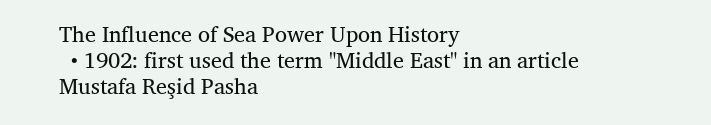The Influence of Sea Power Upon History
  • 1902: first used the term "Middle East" in an article
Mustafa Reşid Pasha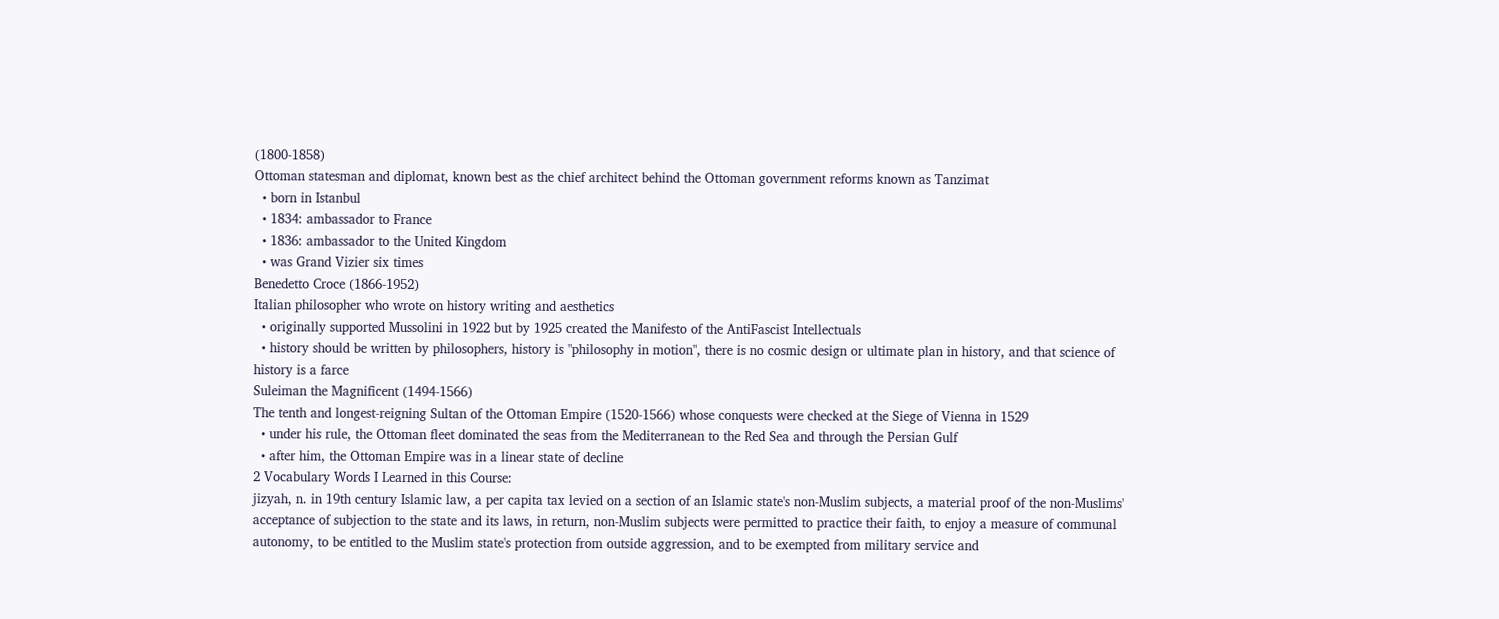(1800-1858)
Ottoman statesman and diplomat, known best as the chief architect behind the Ottoman government reforms known as Tanzimat
  • born in Istanbul
  • 1834: ambassador to France
  • 1836: ambassador to the United Kingdom
  • was Grand Vizier six times
Benedetto Croce (1866-1952)
Italian philosopher who wrote on history writing and aesthetics
  • originally supported Mussolini in 1922 but by 1925 created the Manifesto of the AntiFascist Intellectuals
  • history should be written by philosophers, history is "philosophy in motion", there is no cosmic design or ultimate plan in history, and that science of history is a farce
Suleiman the Magnificent (1494-1566)
The tenth and longest-reigning Sultan of the Ottoman Empire (1520-1566) whose conquests were checked at the Siege of Vienna in 1529
  • under his rule, the Ottoman fleet dominated the seas from the Mediterranean to the Red Sea and through the Persian Gulf
  • after him, the Ottoman Empire was in a linear state of decline
2 Vocabulary Words I Learned in this Course:
jizyah, n. in 19th century Islamic law, a per capita tax levied on a section of an Islamic state's non-Muslim subjects, a material proof of the non-Muslims' acceptance of subjection to the state and its laws, in return, non-Muslim subjects were permitted to practice their faith, to enjoy a measure of communal autonomy, to be entitled to the Muslim state's protection from outside aggression, and to be exempted from military service and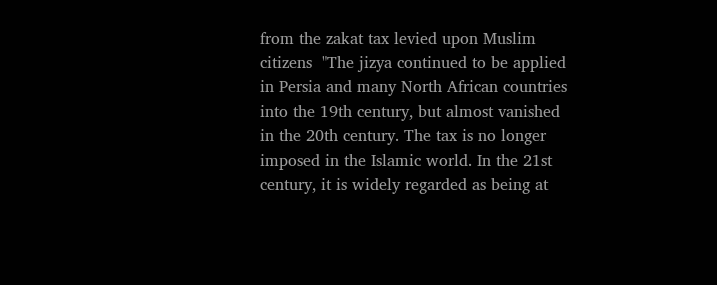from the zakat tax levied upon Muslim citizens  "The jizya continued to be applied in Persia and many North African countries into the 19th century, but almost vanished in the 20th century. The tax is no longer imposed in the Islamic world. In the 21st century, it is widely regarded as being at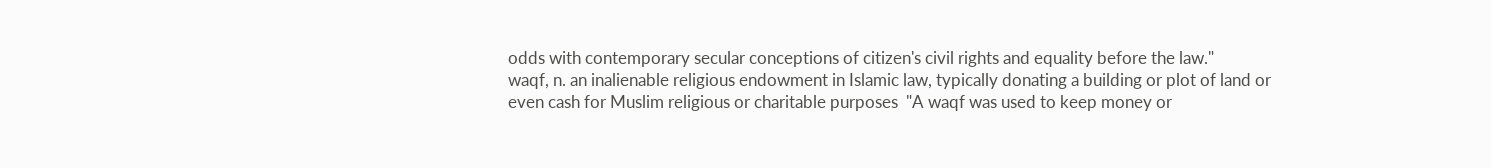odds with contemporary secular conceptions of citizen's civil rights and equality before the law."
waqf, n. an inalienable religious endowment in Islamic law, typically donating a building or plot of land or even cash for Muslim religious or charitable purposes  "A waqf was used to keep money or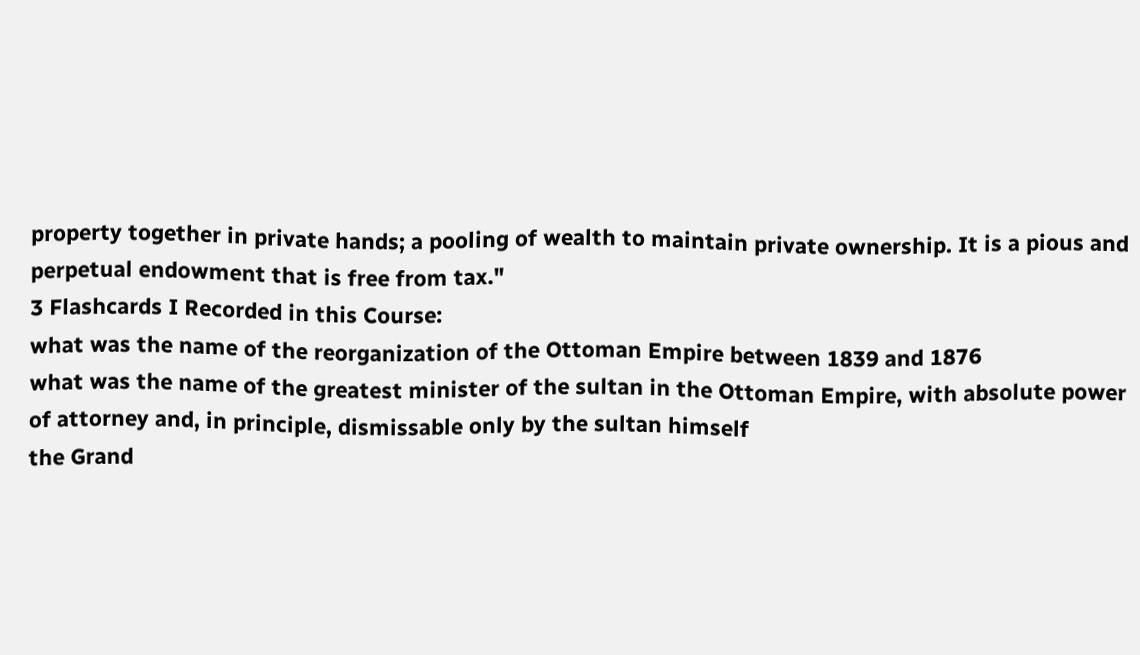property together in private hands; a pooling of wealth to maintain private ownership. It is a pious and perpetual endowment that is free from tax."
3 Flashcards I Recorded in this Course:
what was the name of the reorganization of the Ottoman Empire between 1839 and 1876
what was the name of the greatest minister of the sultan in the Ottoman Empire, with absolute power of attorney and, in principle, dismissable only by the sultan himself
the Grand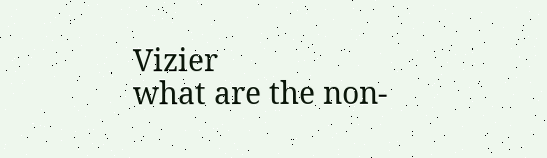Vizier
what are the non-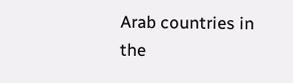Arab countries in the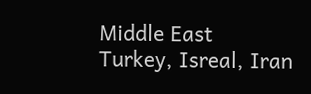Middle East
Turkey, Isreal, Iran